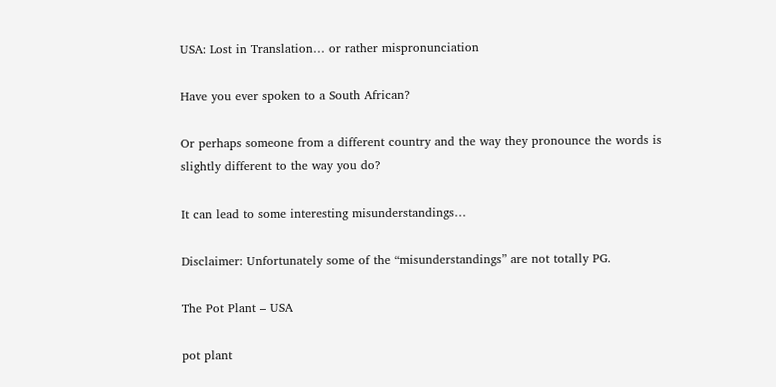USA: Lost in Translation… or rather mispronunciation

Have you ever spoken to a South African?

Or perhaps someone from a different country and the way they pronounce the words is slightly different to the way you do?

It can lead to some interesting misunderstandings…

Disclaimer: Unfortunately some of the “misunderstandings” are not totally PG.

The Pot Plant – USA

pot plant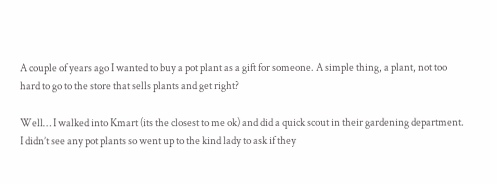A couple of years ago I wanted to buy a pot plant as a gift for someone. A simple thing, a plant, not too hard to go to the store that sells plants and get right?

Well… I walked into Kmart (its the closest to me ok) and did a quick scout in their gardening department. I didn’t see any pot plants so went up to the kind lady to ask if they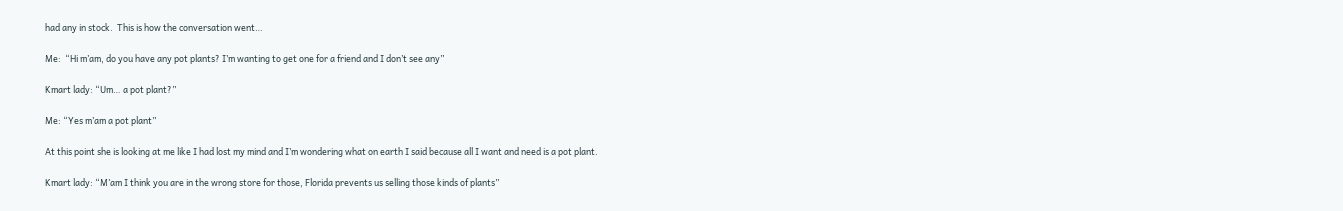had any in stock.  This is how the conversation went…

Me:  “Hi m’am, do you have any pot plants? I’m wanting to get one for a friend and I don’t see any”

Kmart lady: “Um… a pot plant?”

Me: “Yes m’am a pot plant”

At this point she is looking at me like I had lost my mind and I’m wondering what on earth I said because all I want and need is a pot plant.

Kmart lady: “M’am I think you are in the wrong store for those, Florida prevents us selling those kinds of plants”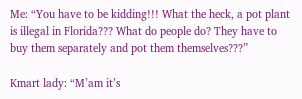Me: “You have to be kidding!!! What the heck, a pot plant is illegal in Florida??? What do people do? They have to buy them separately and pot them themselves???”

Kmart lady: “M’am it’s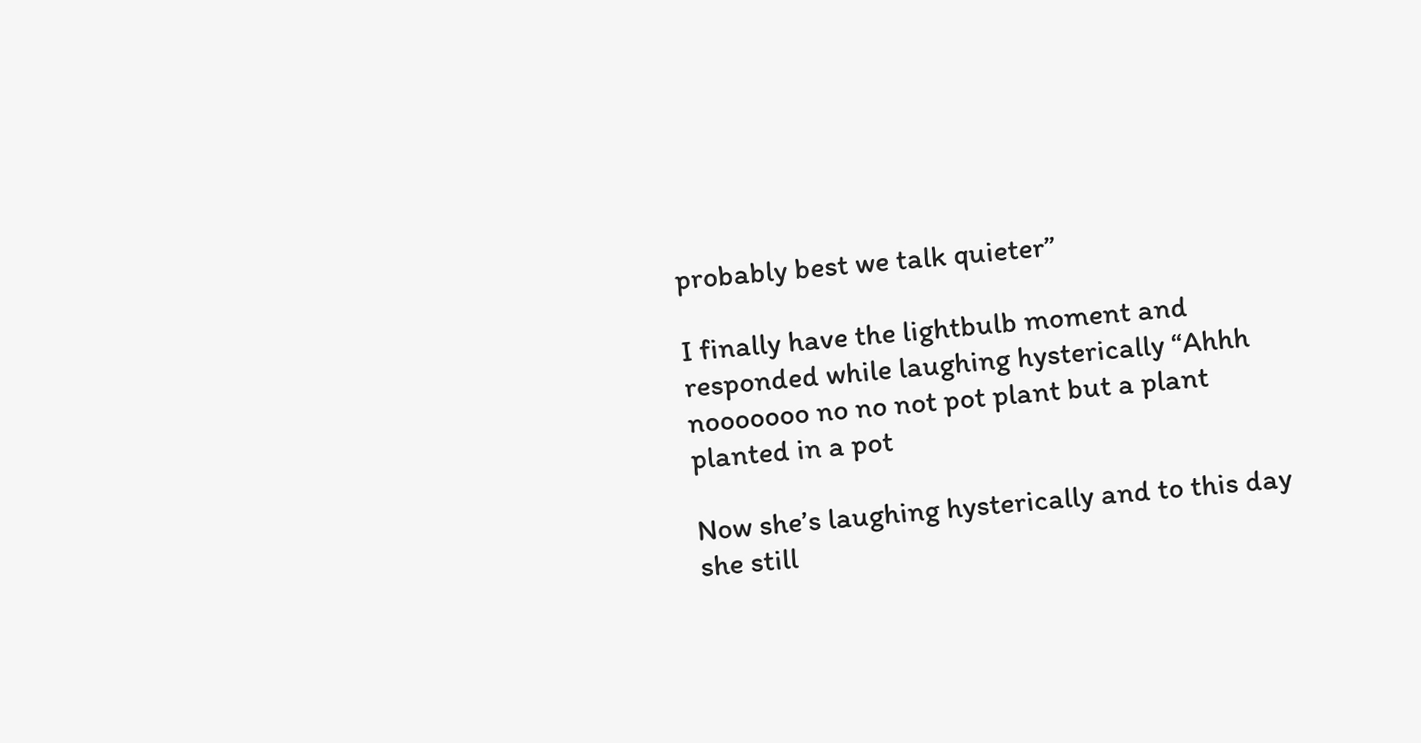probably best we talk quieter”

I finally have the lightbulb moment and responded while laughing hysterically “Ahhh nooooooo no no not pot plant but a plant planted in a pot

Now she’s laughing hysterically and to this day she still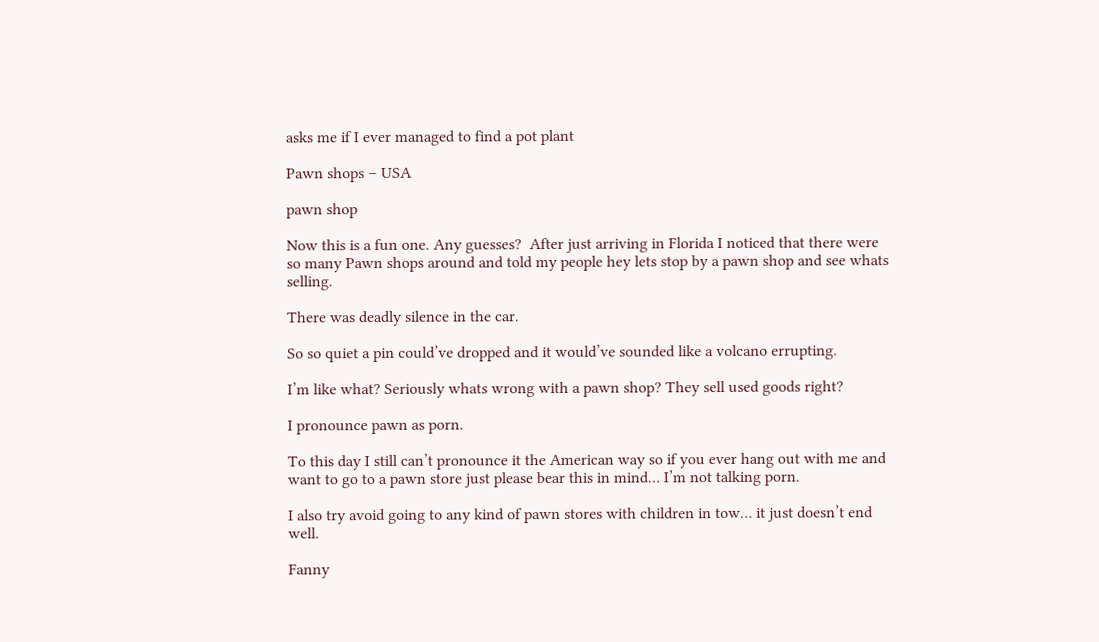asks me if I ever managed to find a pot plant

Pawn shops – USA

pawn shop

Now this is a fun one. Any guesses?  After just arriving in Florida I noticed that there were so many Pawn shops around and told my people hey lets stop by a pawn shop and see whats selling.

There was deadly silence in the car.

So so quiet a pin could’ve dropped and it would’ve sounded like a volcano errupting.

I’m like what? Seriously whats wrong with a pawn shop? They sell used goods right?

I pronounce pawn as porn.

To this day I still can’t pronounce it the American way so if you ever hang out with me and want to go to a pawn store just please bear this in mind… I’m not talking porn.

I also try avoid going to any kind of pawn stores with children in tow… it just doesn’t end well.

Fanny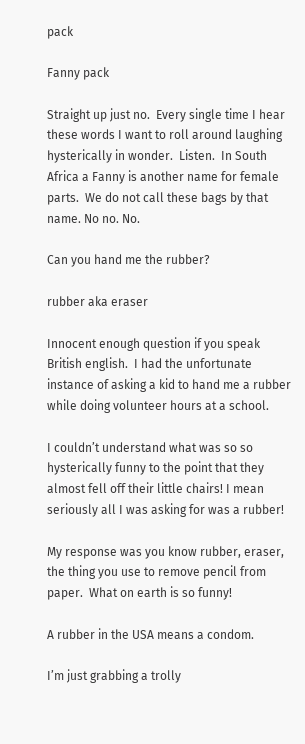pack

Fanny pack

Straight up just no.  Every single time I hear these words I want to roll around laughing hysterically in wonder.  Listen.  In South Africa a Fanny is another name for female parts.  We do not call these bags by that name. No no. No.

Can you hand me the rubber?

rubber aka eraser

Innocent enough question if you speak British english.  I had the unfortunate instance of asking a kid to hand me a rubber while doing volunteer hours at a school.

I couldn’t understand what was so so hysterically funny to the point that they almost fell off their little chairs! I mean seriously all I was asking for was a rubber!

My response was you know rubber, eraser, the thing you use to remove pencil from paper.  What on earth is so funny!

A rubber in the USA means a condom.

I’m just grabbing a trolly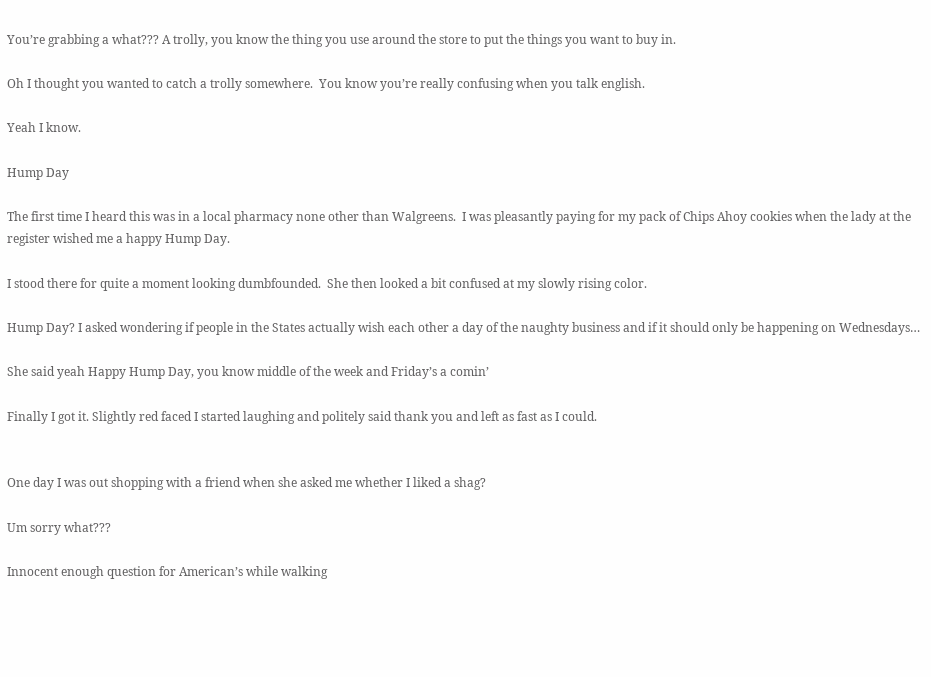You’re grabbing a what??? A trolly, you know the thing you use around the store to put the things you want to buy in.

Oh I thought you wanted to catch a trolly somewhere.  You know you’re really confusing when you talk english.

Yeah I know.

Hump Day

The first time I heard this was in a local pharmacy none other than Walgreens.  I was pleasantly paying for my pack of Chips Ahoy cookies when the lady at the register wished me a happy Hump Day.

I stood there for quite a moment looking dumbfounded.  She then looked a bit confused at my slowly rising color.

Hump Day? I asked wondering if people in the States actually wish each other a day of the naughty business and if it should only be happening on Wednesdays…

She said yeah Happy Hump Day, you know middle of the week and Friday’s a comin’

Finally I got it. Slightly red faced I started laughing and politely said thank you and left as fast as I could.


One day I was out shopping with a friend when she asked me whether I liked a shag?

Um sorry what???

Innocent enough question for American’s while walking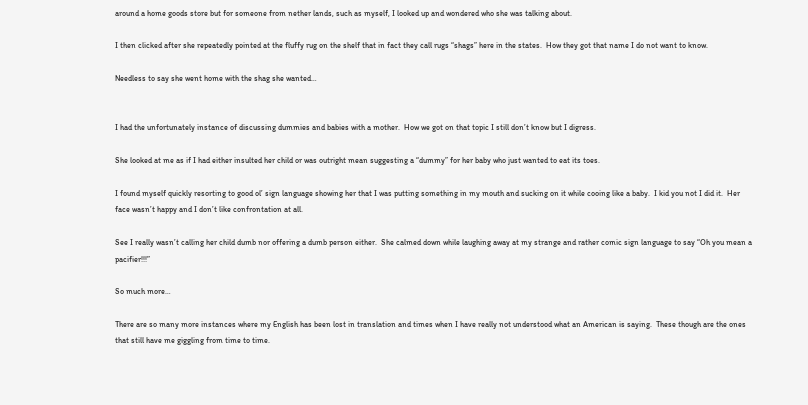around a home goods store but for someone from nether lands, such as myself, I looked up and wondered who she was talking about.

I then clicked after she repeatedly pointed at the fluffy rug on the shelf that in fact they call rugs “shags” here in the states.  How they got that name I do not want to know.

Needless to say she went home with the shag she wanted…


I had the unfortunately instance of discussing dummies and babies with a mother.  How we got on that topic I still don’t know but I digress.

She looked at me as if I had either insulted her child or was outright mean suggesting a “dummy” for her baby who just wanted to eat its toes.

I found myself quickly resorting to good ol’ sign language showing her that I was putting something in my mouth and sucking on it while cooing like a baby.  I kid you not I did it.  Her face wasn’t happy and I don’t like confrontation at all.

See I really wasn’t calling her child dumb nor offering a dumb person either.  She calmed down while laughing away at my strange and rather comic sign language to say “Oh you mean a pacifier!!!”

So much more…

There are so many more instances where my English has been lost in translation and times when I have really not understood what an American is saying.  These though are the ones that still have me giggling from time to time.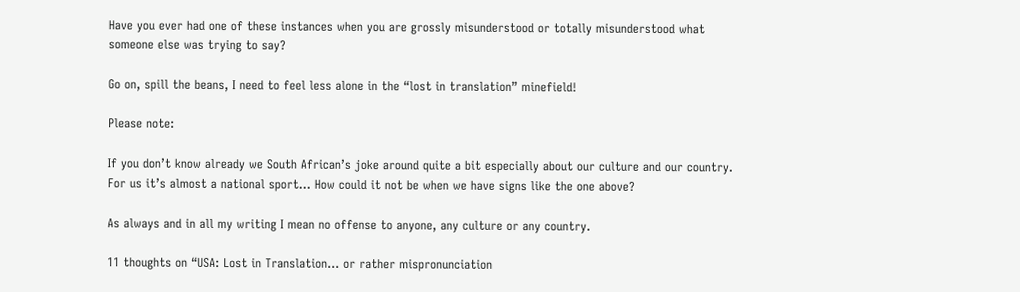Have you ever had one of these instances when you are grossly misunderstood or totally misunderstood what someone else was trying to say?

Go on, spill the beans, I need to feel less alone in the “lost in translation” minefield!

Please note:

If you don’t know already we South African’s joke around quite a bit especially about our culture and our country.  For us it’s almost a national sport… How could it not be when we have signs like the one above?

As always and in all my writing I mean no offense to anyone, any culture or any country.

11 thoughts on “USA: Lost in Translation… or rather mispronunciation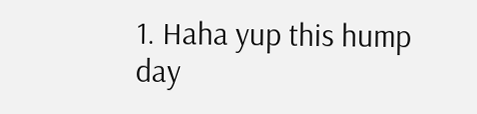1. Haha yup this hump day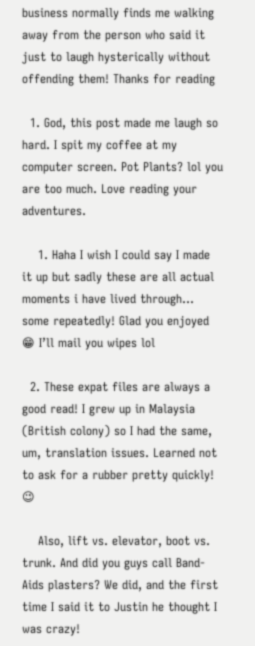business normally finds me walking away from the person who said it just to laugh hysterically without offending them! Thanks for reading

  1. God, this post made me laugh so hard. I spit my coffee at my computer screen. Pot Plants? lol you are too much. Love reading your adventures.

    1. Haha I wish I could say I made it up but sadly these are all actual moments i have lived through… some repeatedly! Glad you enjoyed 😁 I’ll mail you wipes lol

  2. These expat files are always a good read! I grew up in Malaysia (British colony) so I had the same, um, translation issues. Learned not to ask for a rubber pretty quickly! 😉

    Also, lift vs. elevator, boot vs. trunk. And did you guys call Band-Aids plasters? We did, and the first time I said it to Justin he thought I was crazy!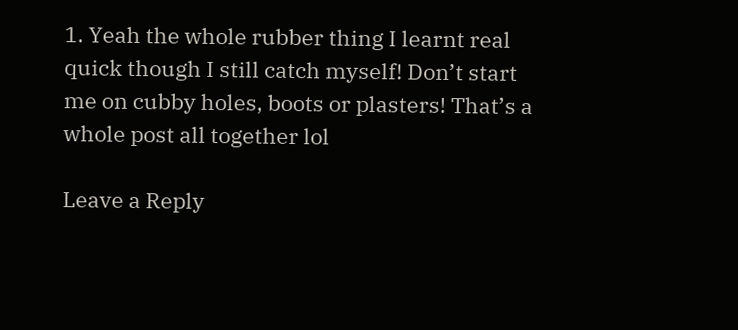1. Yeah the whole rubber thing I learnt real quick though I still catch myself! Don’t start me on cubby holes, boots or plasters! That’s a whole post all together lol

Leave a Reply